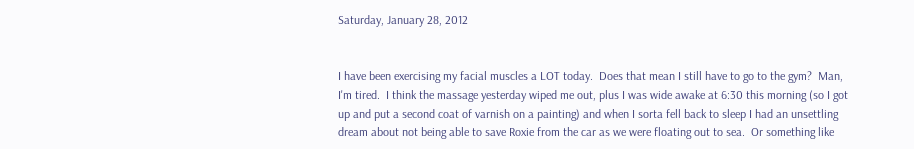Saturday, January 28, 2012


I have been exercising my facial muscles a LOT today.  Does that mean I still have to go to the gym?  Man, I'm tired.  I think the massage yesterday wiped me out, plus I was wide awake at 6:30 this morning (so I got up and put a second coat of varnish on a painting) and when I sorta fell back to sleep I had an unsettling dream about not being able to save Roxie from the car as we were floating out to sea.  Or something like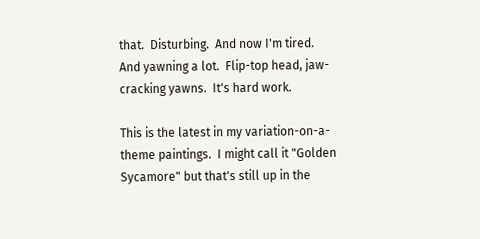that.  Disturbing.  And now I'm tired.  And yawning a lot.  Flip-top head, jaw-cracking yawns.  It's hard work.

This is the latest in my variation-on-a-theme paintings.  I might call it "Golden Sycamore" but that's still up in the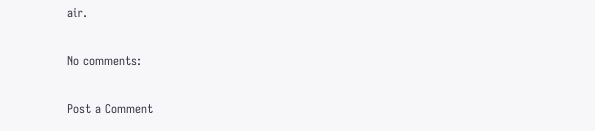air.

No comments:

Post a Comment